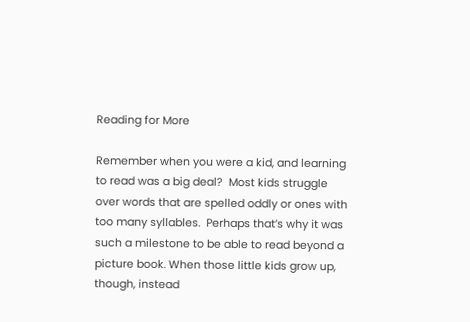Reading for More

Remember when you were a kid, and learning to read was a big deal?  Most kids struggle over words that are spelled oddly or ones with too many syllables.  Perhaps that’s why it was such a milestone to be able to read beyond a picture book. When those little kids grow up, though, instead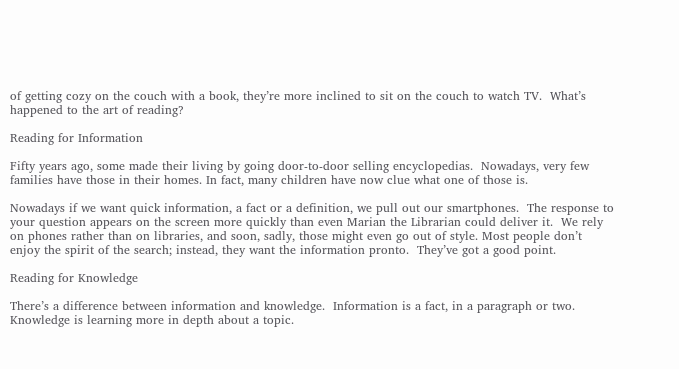of getting cozy on the couch with a book, they’re more inclined to sit on the couch to watch TV.  What’s happened to the art of reading?

Reading for Information

Fifty years ago, some made their living by going door-to-door selling encyclopedias.  Nowadays, very few families have those in their homes. In fact, many children have now clue what one of those is.

Nowadays if we want quick information, a fact or a definition, we pull out our smartphones.  The response to your question appears on the screen more quickly than even Marian the Librarian could deliver it.  We rely on phones rather than on libraries, and soon, sadly, those might even go out of style. Most people don’t enjoy the spirit of the search; instead, they want the information pronto.  They’ve got a good point.

Reading for Knowledge

There’s a difference between information and knowledge.  Information is a fact, in a paragraph or two. Knowledge is learning more in depth about a topic.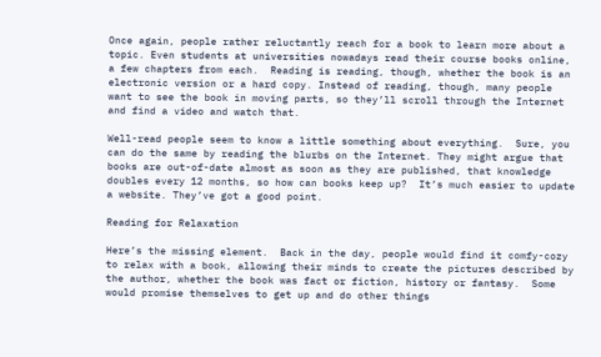Once again, people rather reluctantly reach for a book to learn more about a topic. Even students at universities nowadays read their course books online, a few chapters from each.  Reading is reading, though, whether the book is an electronic version or a hard copy. Instead of reading, though, many people want to see the book in moving parts, so they’ll scroll through the Internet and find a video and watch that.

Well-read people seem to know a little something about everything.  Sure, you can do the same by reading the blurbs on the Internet. They might argue that books are out-of-date almost as soon as they are published, that knowledge doubles every 12 months, so how can books keep up?  It’s much easier to update a website. They’ve got a good point.

Reading for Relaxation

Here’s the missing element.  Back in the day, people would find it comfy-cozy to relax with a book, allowing their minds to create the pictures described by the author, whether the book was fact or fiction, history or fantasy.  Some would promise themselves to get up and do other things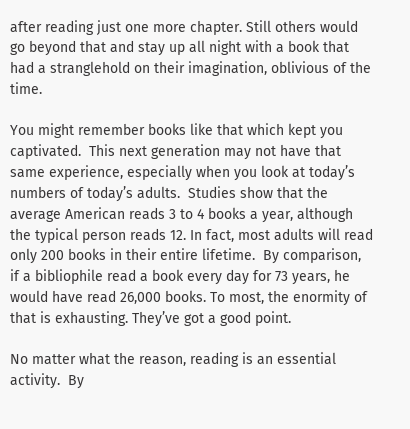after reading just one more chapter. Still others would go beyond that and stay up all night with a book that had a stranglehold on their imagination, oblivious of the time.

You might remember books like that which kept you captivated.  This next generation may not have that same experience, especially when you look at today’s numbers of today’s adults.  Studies show that the average American reads 3 to 4 books a year, although the typical person reads 12. In fact, most adults will read only 200 books in their entire lifetime.  By comparison, if a bibliophile read a book every day for 73 years, he would have read 26,000 books. To most, the enormity of that is exhausting. They’ve got a good point.

No matter what the reason, reading is an essential activity.  By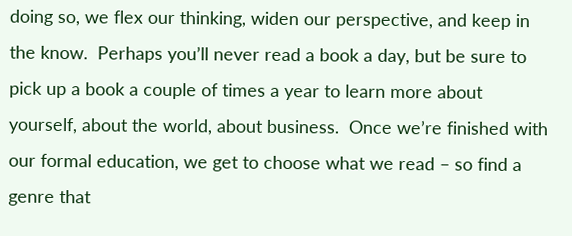doing so, we flex our thinking, widen our perspective, and keep in the know.  Perhaps you’ll never read a book a day, but be sure to pick up a book a couple of times a year to learn more about yourself, about the world, about business.  Once we’re finished with our formal education, we get to choose what we read – so find a genre that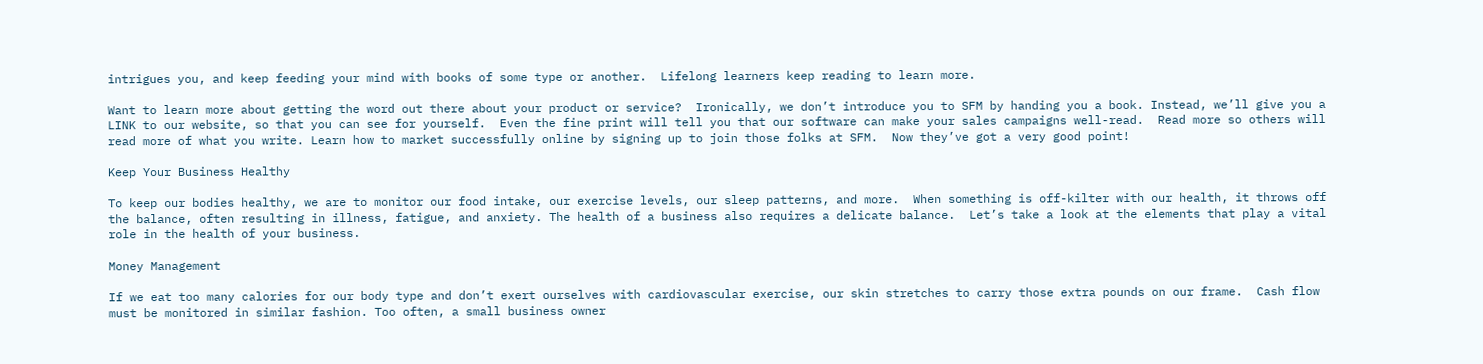intrigues you, and keep feeding your mind with books of some type or another.  Lifelong learners keep reading to learn more.

Want to learn more about getting the word out there about your product or service?  Ironically, we don’t introduce you to SFM by handing you a book. Instead, we’ll give you a LINK to our website, so that you can see for yourself.  Even the fine print will tell you that our software can make your sales campaigns well-read.  Read more so others will read more of what you write. Learn how to market successfully online by signing up to join those folks at SFM.  Now they’ve got a very good point!

Keep Your Business Healthy

To keep our bodies healthy, we are to monitor our food intake, our exercise levels, our sleep patterns, and more.  When something is off-kilter with our health, it throws off the balance, often resulting in illness, fatigue, and anxiety. The health of a business also requires a delicate balance.  Let’s take a look at the elements that play a vital role in the health of your business.

Money Management

If we eat too many calories for our body type and don’t exert ourselves with cardiovascular exercise, our skin stretches to carry those extra pounds on our frame.  Cash flow must be monitored in similar fashion. Too often, a small business owner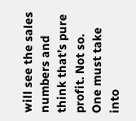will see the sales numbers and think that’s pure profit. Not so. One must take into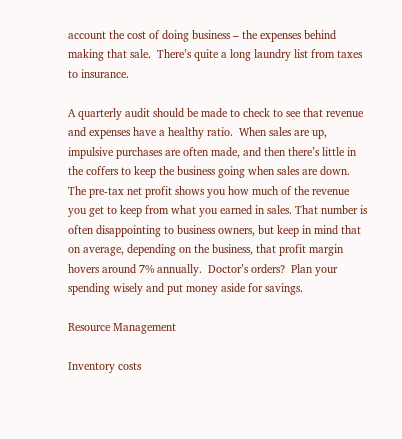account the cost of doing business – the expenses behind making that sale.  There’s quite a long laundry list from taxes to insurance.

A quarterly audit should be made to check to see that revenue and expenses have a healthy ratio.  When sales are up, impulsive purchases are often made, and then there’s little in the coffers to keep the business going when sales are down.  The pre-tax net profit shows you how much of the revenue you get to keep from what you earned in sales. That number is often disappointing to business owners, but keep in mind that on average, depending on the business, that profit margin hovers around 7% annually.  Doctor’s orders?  Plan your spending wisely and put money aside for savings.

Resource Management

Inventory costs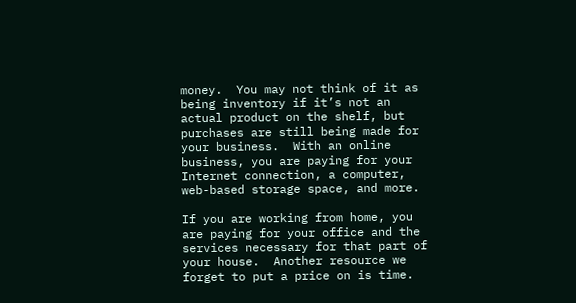money.  You may not think of it as being inventory if it’s not an actual product on the shelf, but purchases are still being made for your business.  With an online business, you are paying for your Internet connection, a computer, web-based storage space, and more.

If you are working from home, you are paying for your office and the services necessary for that part of your house.  Another resource we forget to put a price on is time.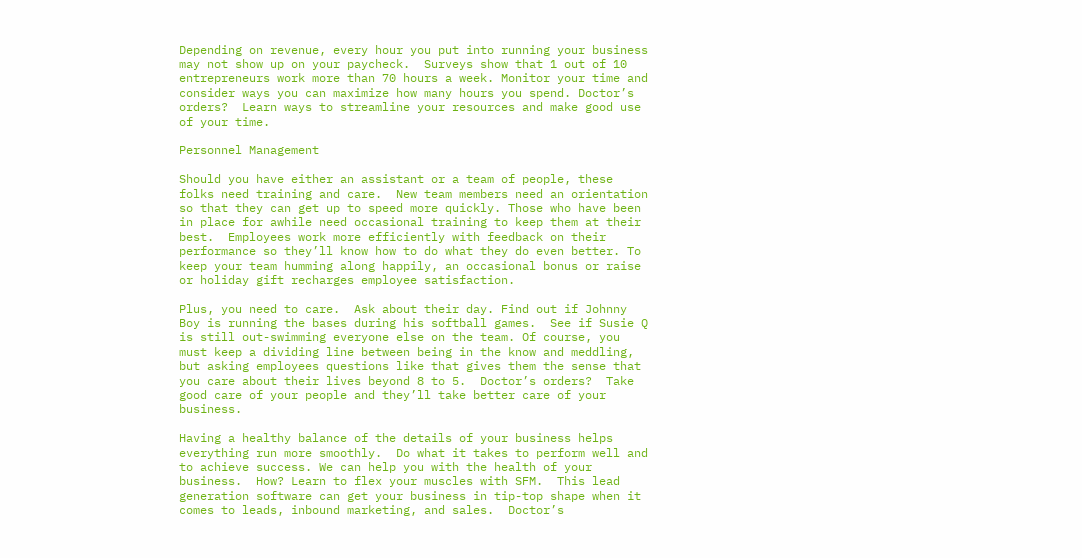Depending on revenue, every hour you put into running your business may not show up on your paycheck.  Surveys show that 1 out of 10 entrepreneurs work more than 70 hours a week. Monitor your time and consider ways you can maximize how many hours you spend. Doctor’s orders?  Learn ways to streamline your resources and make good use of your time.

Personnel Management

Should you have either an assistant or a team of people, these folks need training and care.  New team members need an orientation so that they can get up to speed more quickly. Those who have been in place for awhile need occasional training to keep them at their best.  Employees work more efficiently with feedback on their performance so they’ll know how to do what they do even better. To keep your team humming along happily, an occasional bonus or raise or holiday gift recharges employee satisfaction.

Plus, you need to care.  Ask about their day. Find out if Johnny Boy is running the bases during his softball games.  See if Susie Q is still out-swimming everyone else on the team. Of course, you must keep a dividing line between being in the know and meddling, but asking employees questions like that gives them the sense that you care about their lives beyond 8 to 5.  Doctor’s orders?  Take good care of your people and they’ll take better care of your business.

Having a healthy balance of the details of your business helps everything run more smoothly.  Do what it takes to perform well and to achieve success. We can help you with the health of your business.  How? Learn to flex your muscles with SFM.  This lead generation software can get your business in tip-top shape when it comes to leads, inbound marketing, and sales.  Doctor’s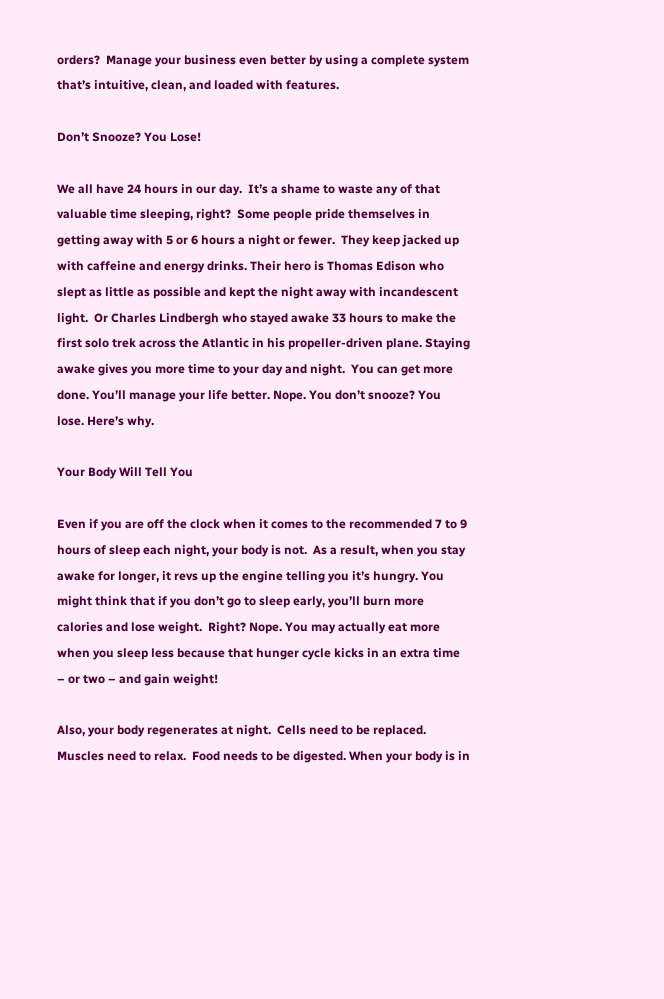orders?  Manage your business even better by using a complete system that’s intuitive, clean, and loaded with features.

Don’t Snooze? You Lose!

We all have 24 hours in our day.  It’s a shame to waste any of that valuable time sleeping, right?  Some people pride themselves in getting away with 5 or 6 hours a night or fewer.  They keep jacked up with caffeine and energy drinks. Their hero is Thomas Edison who slept as little as possible and kept the night away with incandescent light.  Or Charles Lindbergh who stayed awake 33 hours to make the first solo trek across the Atlantic in his propeller-driven plane. Staying awake gives you more time to your day and night.  You can get more done. You’ll manage your life better. Nope. You don’t snooze? You lose. Here’s why.

Your Body Will Tell You

Even if you are off the clock when it comes to the recommended 7 to 9 hours of sleep each night, your body is not.  As a result, when you stay awake for longer, it revs up the engine telling you it’s hungry. You might think that if you don’t go to sleep early, you’ll burn more calories and lose weight.  Right? Nope. You may actually eat more when you sleep less because that hunger cycle kicks in an extra time – or two – and gain weight!

Also, your body regenerates at night.  Cells need to be replaced. Muscles need to relax.  Food needs to be digested. When your body is in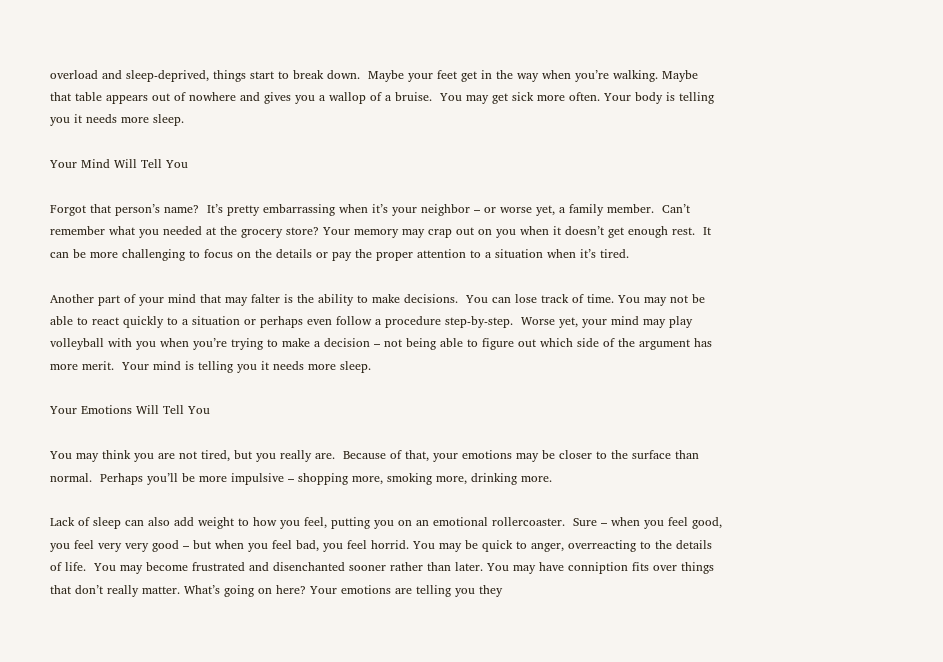overload and sleep-deprived, things start to break down.  Maybe your feet get in the way when you’re walking. Maybe that table appears out of nowhere and gives you a wallop of a bruise.  You may get sick more often. Your body is telling you it needs more sleep.

Your Mind Will Tell You

Forgot that person’s name?  It’s pretty embarrassing when it’s your neighbor – or worse yet, a family member.  Can’t remember what you needed at the grocery store? Your memory may crap out on you when it doesn’t get enough rest.  It can be more challenging to focus on the details or pay the proper attention to a situation when it’s tired.

Another part of your mind that may falter is the ability to make decisions.  You can lose track of time. You may not be able to react quickly to a situation or perhaps even follow a procedure step-by-step.  Worse yet, your mind may play volleyball with you when you’re trying to make a decision – not being able to figure out which side of the argument has more merit.  Your mind is telling you it needs more sleep.

Your Emotions Will Tell You

You may think you are not tired, but you really are.  Because of that, your emotions may be closer to the surface than normal.  Perhaps you’ll be more impulsive – shopping more, smoking more, drinking more.

Lack of sleep can also add weight to how you feel, putting you on an emotional rollercoaster.  Sure – when you feel good, you feel very very good – but when you feel bad, you feel horrid. You may be quick to anger, overreacting to the details of life.  You may become frustrated and disenchanted sooner rather than later. You may have conniption fits over things that don’t really matter. What’s going on here? Your emotions are telling you they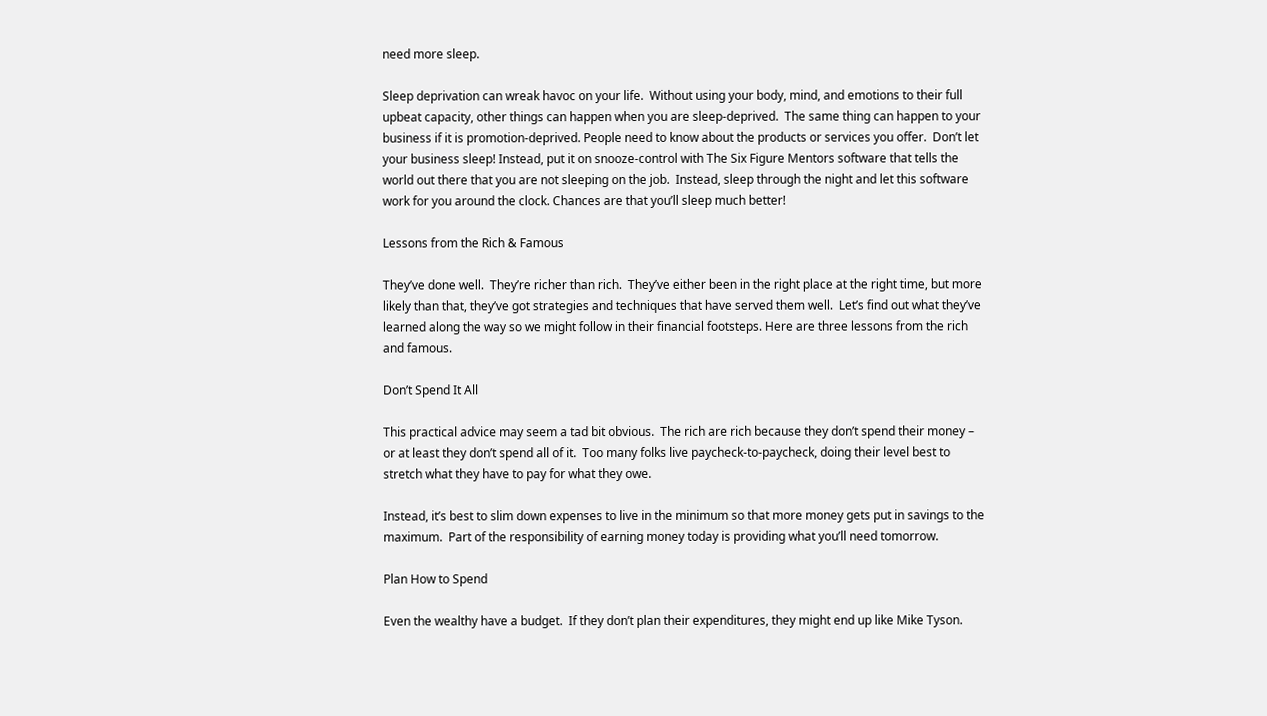need more sleep.

Sleep deprivation can wreak havoc on your life.  Without using your body, mind, and emotions to their full upbeat capacity, other things can happen when you are sleep-deprived.  The same thing can happen to your business if it is promotion-deprived. People need to know about the products or services you offer.  Don’t let your business sleep! Instead, put it on snooze-control with The Six Figure Mentors software that tells the world out there that you are not sleeping on the job.  Instead, sleep through the night and let this software work for you around the clock. Chances are that you’ll sleep much better!

Lessons from the Rich & Famous

They’ve done well.  They’re richer than rich.  They’ve either been in the right place at the right time, but more likely than that, they’ve got strategies and techniques that have served them well.  Let’s find out what they’ve learned along the way so we might follow in their financial footsteps. Here are three lessons from the rich and famous.

Don’t Spend It All

This practical advice may seem a tad bit obvious.  The rich are rich because they don’t spend their money – or at least they don’t spend all of it.  Too many folks live paycheck-to-paycheck, doing their level best to stretch what they have to pay for what they owe.

Instead, it’s best to slim down expenses to live in the minimum so that more money gets put in savings to the maximum.  Part of the responsibility of earning money today is providing what you’ll need tomorrow.

Plan How to Spend

Even the wealthy have a budget.  If they don’t plan their expenditures, they might end up like Mike Tyson.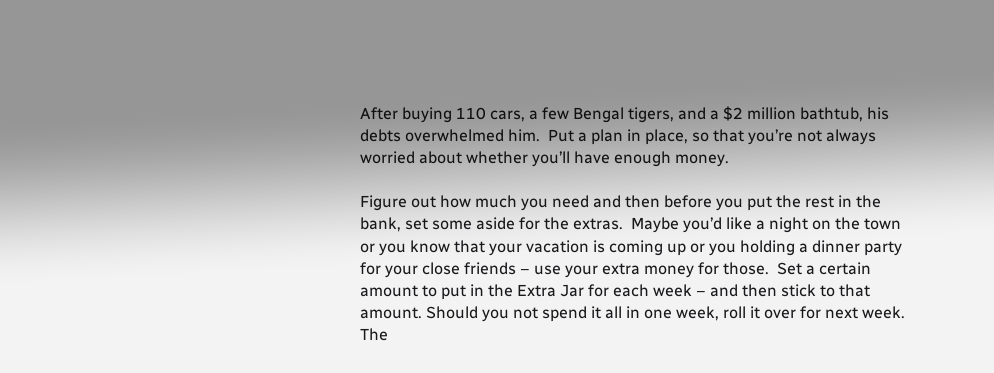After buying 110 cars, a few Bengal tigers, and a $2 million bathtub, his debts overwhelmed him.  Put a plan in place, so that you’re not always worried about whether you’ll have enough money.

Figure out how much you need and then before you put the rest in the bank, set some aside for the extras.  Maybe you’d like a night on the town or you know that your vacation is coming up or you holding a dinner party for your close friends – use your extra money for those.  Set a certain amount to put in the Extra Jar for each week – and then stick to that amount. Should you not spend it all in one week, roll it over for next week. The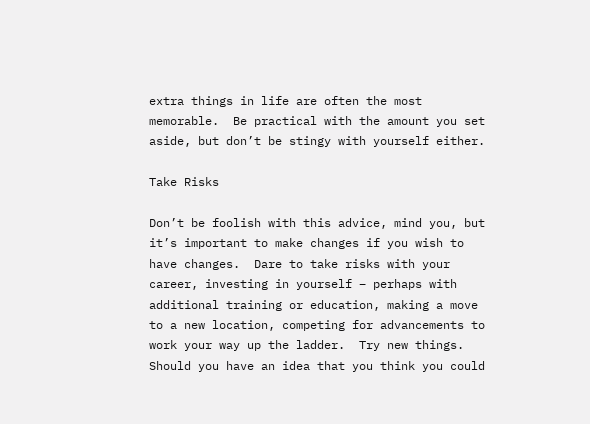extra things in life are often the most memorable.  Be practical with the amount you set aside, but don’t be stingy with yourself either.

Take Risks

Don’t be foolish with this advice, mind you, but it’s important to make changes if you wish to have changes.  Dare to take risks with your career, investing in yourself – perhaps with additional training or education, making a move to a new location, competing for advancements to work your way up the ladder.  Try new things. Should you have an idea that you think you could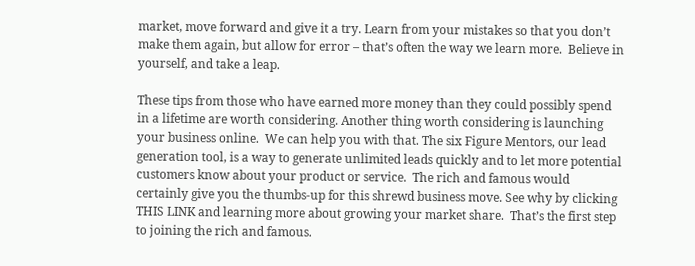market, move forward and give it a try. Learn from your mistakes so that you don’t make them again, but allow for error – that’s often the way we learn more.  Believe in yourself, and take a leap.

These tips from those who have earned more money than they could possibly spend in a lifetime are worth considering. Another thing worth considering is launching your business online.  We can help you with that. The six Figure Mentors, our lead generation tool, is a way to generate unlimited leads quickly and to let more potential customers know about your product or service.  The rich and famous would certainly give you the thumbs-up for this shrewd business move. See why by clicking THIS LINK and learning more about growing your market share.  That’s the first step to joining the rich and famous.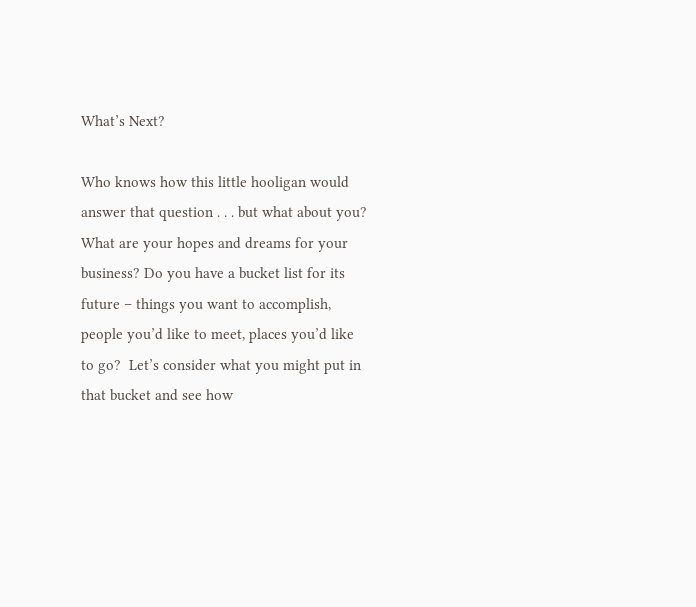What’s Next?

Who knows how this little hooligan would answer that question . . . but what about you?  What are your hopes and dreams for your business? Do you have a bucket list for its future – things you want to accomplish, people you’d like to meet, places you’d like to go?  Let’s consider what you might put in that bucket and see how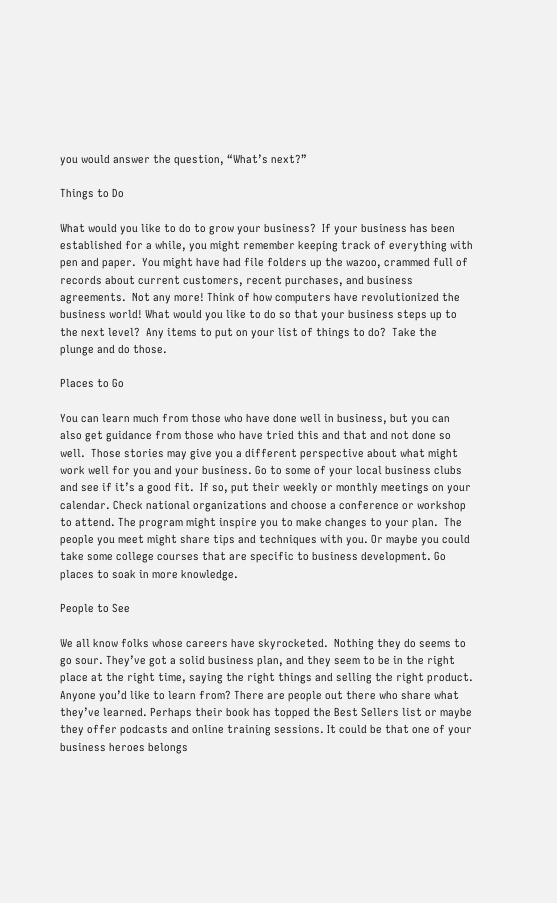you would answer the question, “What’s next?”

Things to Do

What would you like to do to grow your business?  If your business has been established for a while, you might remember keeping track of everything with pen and paper.  You might have had file folders up the wazoo, crammed full of records about current customers, recent purchases, and business agreements.  Not any more! Think of how computers have revolutionized the business world! What would you like to do so that your business steps up to the next level?  Any items to put on your list of things to do?  Take the plunge and do those.

Places to Go

You can learn much from those who have done well in business, but you can also get guidance from those who have tried this and that and not done so well.  Those stories may give you a different perspective about what might work well for you and your business. Go to some of your local business clubs and see if it’s a good fit.  If so, put their weekly or monthly meetings on your calendar. Check national organizations and choose a conference or workshop to attend. The program might inspire you to make changes to your plan.  The people you meet might share tips and techniques with you. Or maybe you could take some college courses that are specific to business development. Go places to soak in more knowledge.

People to See

We all know folks whose careers have skyrocketed.  Nothing they do seems to go sour. They’ve got a solid business plan, and they seem to be in the right place at the right time, saying the right things and selling the right product.  Anyone you’d like to learn from? There are people out there who share what they’ve learned. Perhaps their book has topped the Best Sellers list or maybe they offer podcasts and online training sessions. It could be that one of your business heroes belongs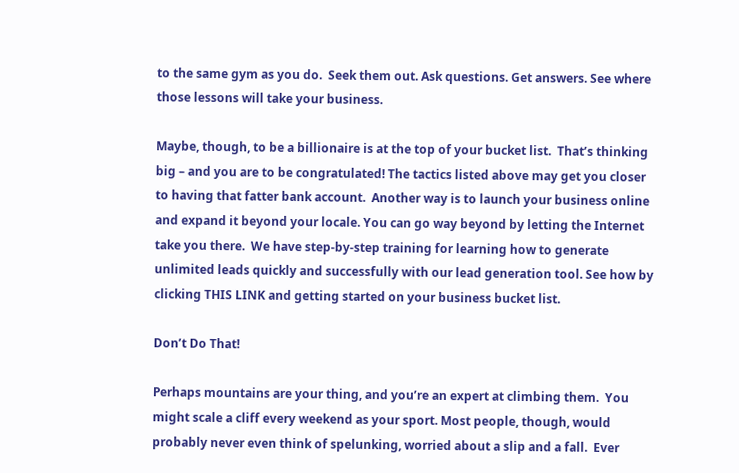to the same gym as you do.  Seek them out. Ask questions. Get answers. See where those lessons will take your business.

Maybe, though, to be a billionaire is at the top of your bucket list.  That’s thinking big – and you are to be congratulated! The tactics listed above may get you closer to having that fatter bank account.  Another way is to launch your business online and expand it beyond your locale. You can go way beyond by letting the Internet take you there.  We have step-by-step training for learning how to generate unlimited leads quickly and successfully with our lead generation tool. See how by clicking THIS LINK and getting started on your business bucket list.

Don’t Do That!

Perhaps mountains are your thing, and you’re an expert at climbing them.  You might scale a cliff every weekend as your sport. Most people, though, would probably never even think of spelunking, worried about a slip and a fall.  Ever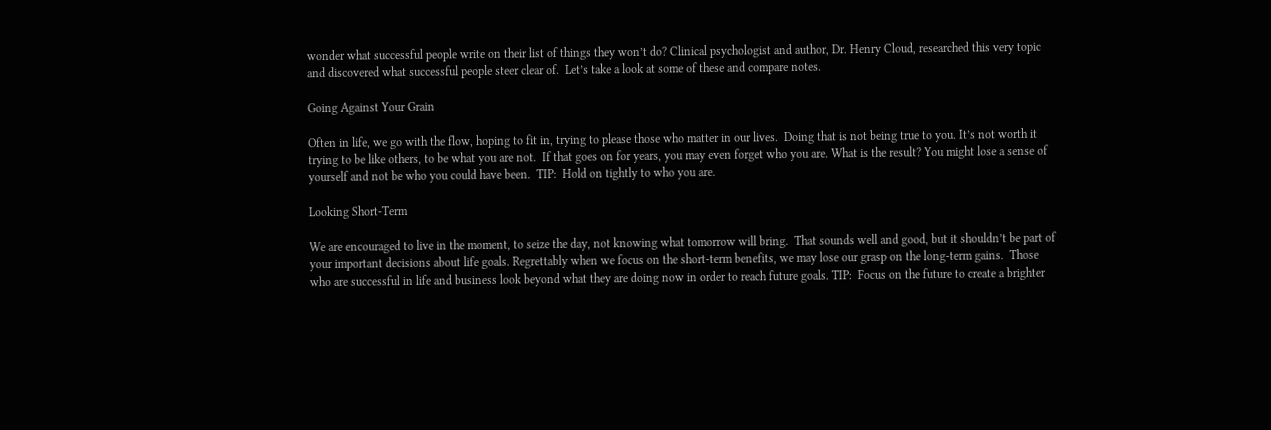wonder what successful people write on their list of things they won’t do? Clinical psychologist and author, Dr. Henry Cloud, researched this very topic and discovered what successful people steer clear of.  Let’s take a look at some of these and compare notes.

Going Against Your Grain

Often in life, we go with the flow, hoping to fit in, trying to please those who matter in our lives.  Doing that is not being true to you. It’s not worth it trying to be like others, to be what you are not.  If that goes on for years, you may even forget who you are. What is the result? You might lose a sense of yourself and not be who you could have been.  TIP:  Hold on tightly to who you are.

Looking Short-Term

We are encouraged to live in the moment, to seize the day, not knowing what tomorrow will bring.  That sounds well and good, but it shouldn’t be part of your important decisions about life goals. Regrettably when we focus on the short-term benefits, we may lose our grasp on the long-term gains.  Those who are successful in life and business look beyond what they are doing now in order to reach future goals. TIP:  Focus on the future to create a brighter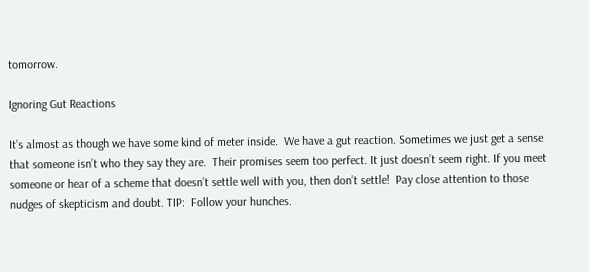tomorrow.

Ignoring Gut Reactions

It’s almost as though we have some kind of meter inside.  We have a gut reaction. Sometimes we just get a sense that someone isn’t who they say they are.  Their promises seem too perfect. It just doesn’t seem right. If you meet someone or hear of a scheme that doesn’t settle well with you, then don’t settle!  Pay close attention to those nudges of skepticism and doubt. TIP:  Follow your hunches.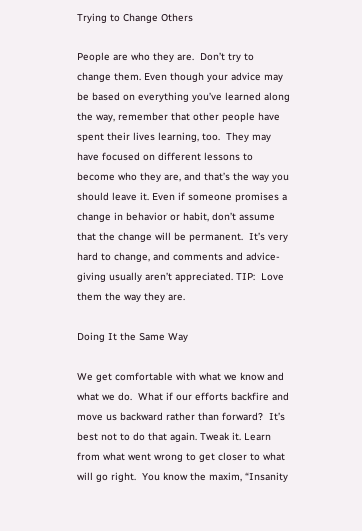Trying to Change Others

People are who they are.  Don’t try to change them. Even though your advice may be based on everything you’ve learned along the way, remember that other people have spent their lives learning, too.  They may have focused on different lessons to become who they are, and that’s the way you should leave it. Even if someone promises a change in behavior or habit, don’t assume that the change will be permanent.  It’s very hard to change, and comments and advice-giving usually aren’t appreciated. TIP:  Love them the way they are.

Doing It the Same Way

We get comfortable with what we know and what we do.  What if our efforts backfire and move us backward rather than forward?  It’s best not to do that again. Tweak it. Learn from what went wrong to get closer to what will go right.  You know the maxim, “Insanity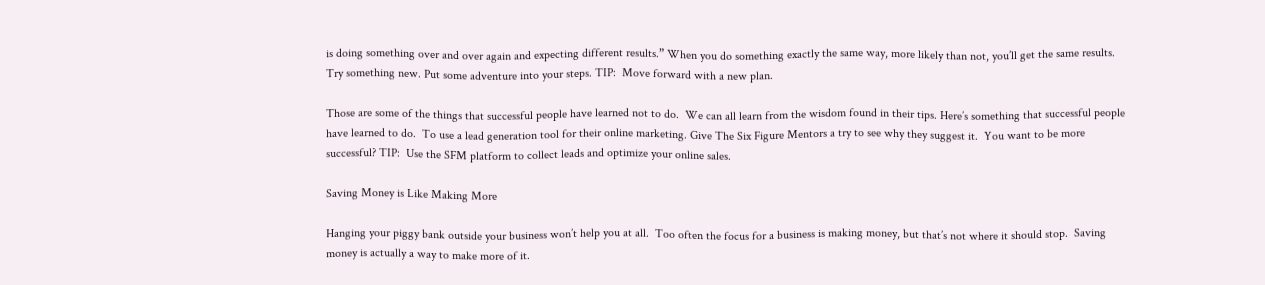is doing something over and over again and expecting different results.” When you do something exactly the same way, more likely than not, you’ll get the same results.  Try something new. Put some adventure into your steps. TIP:  Move forward with a new plan.

Those are some of the things that successful people have learned not to do.  We can all learn from the wisdom found in their tips. Here’s something that successful people have learned to do.  To use a lead generation tool for their online marketing. Give The Six Figure Mentors a try to see why they suggest it.  You want to be more successful? TIP:  Use the SFM platform to collect leads and optimize your online sales.

Saving Money is Like Making More

Hanging your piggy bank outside your business won’t help you at all.  Too often the focus for a business is making money, but that’s not where it should stop.  Saving money is actually a way to make more of it.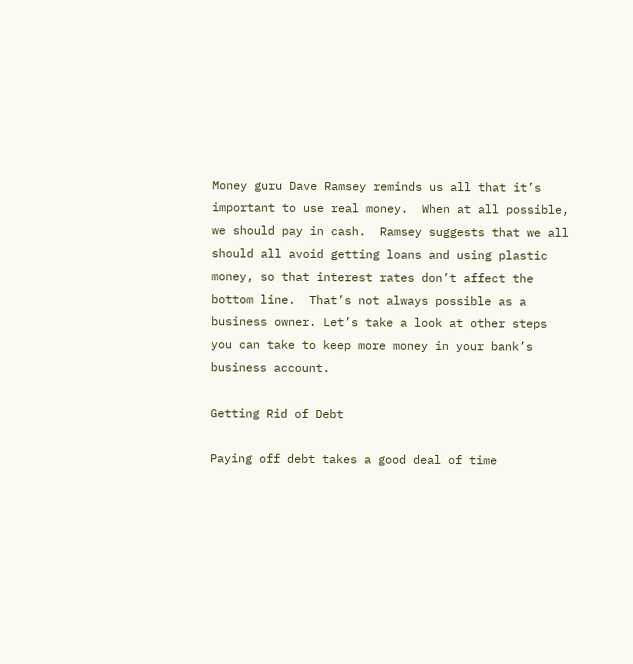Money guru Dave Ramsey reminds us all that it’s important to use real money.  When at all possible, we should pay in cash.  Ramsey suggests that we all should all avoid getting loans and using plastic money, so that interest rates don’t affect the bottom line.  That’s not always possible as a business owner. Let’s take a look at other steps you can take to keep more money in your bank’s business account.

Getting Rid of Debt

Paying off debt takes a good deal of time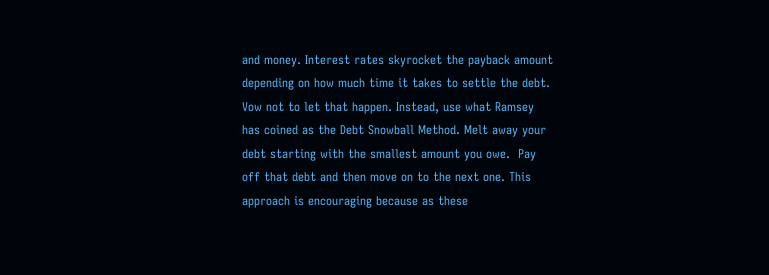and money. Interest rates skyrocket the payback amount depending on how much time it takes to settle the debt.   Vow not to let that happen. Instead, use what Ramsey has coined as the Debt Snowball Method. Melt away your debt starting with the smallest amount you owe.  Pay off that debt and then move on to the next one. This approach is encouraging because as these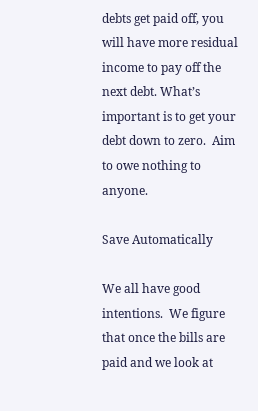debts get paid off, you will have more residual income to pay off the next debt. What’s important is to get your debt down to zero.  Aim to owe nothing to anyone.

Save Automatically

We all have good intentions.  We figure that once the bills are paid and we look at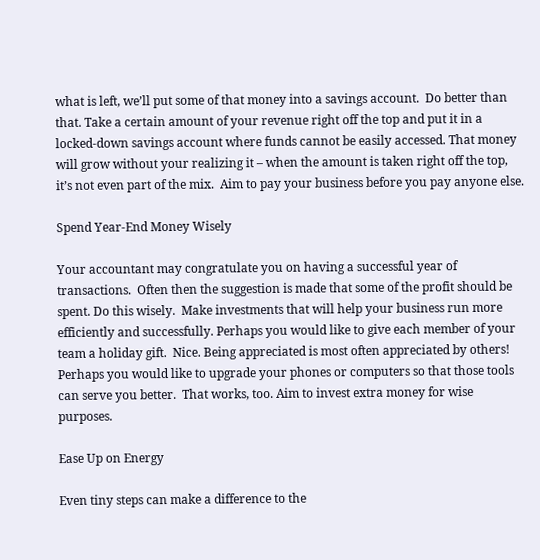what is left, we’ll put some of that money into a savings account.  Do better than that. Take a certain amount of your revenue right off the top and put it in a locked-down savings account where funds cannot be easily accessed. That money will grow without your realizing it – when the amount is taken right off the top, it’s not even part of the mix.  Aim to pay your business before you pay anyone else.

Spend Year-End Money Wisely

Your accountant may congratulate you on having a successful year of transactions.  Often then the suggestion is made that some of the profit should be spent. Do this wisely.  Make investments that will help your business run more efficiently and successfully. Perhaps you would like to give each member of your team a holiday gift.  Nice. Being appreciated is most often appreciated by others! Perhaps you would like to upgrade your phones or computers so that those tools can serve you better.  That works, too. Aim to invest extra money for wise purposes.

Ease Up on Energy

Even tiny steps can make a difference to the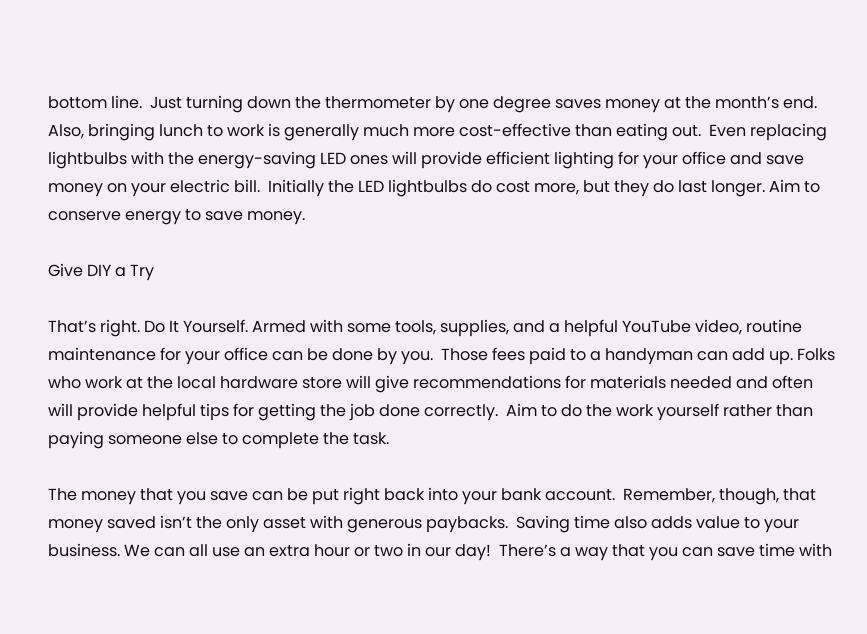bottom line.  Just turning down the thermometer by one degree saves money at the month’s end.  Also, bringing lunch to work is generally much more cost-effective than eating out.  Even replacing lightbulbs with the energy-saving LED ones will provide efficient lighting for your office and save money on your electric bill.  Initially the LED lightbulbs do cost more, but they do last longer. Aim to conserve energy to save money.

Give DIY a Try

That’s right. Do It Yourself. Armed with some tools, supplies, and a helpful YouTube video, routine maintenance for your office can be done by you.  Those fees paid to a handyman can add up. Folks who work at the local hardware store will give recommendations for materials needed and often will provide helpful tips for getting the job done correctly.  Aim to do the work yourself rather than paying someone else to complete the task.

The money that you save can be put right back into your bank account.  Remember, though, that money saved isn’t the only asset with generous paybacks.  Saving time also adds value to your business. We can all use an extra hour or two in our day!  There’s a way that you can save time with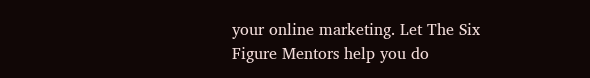your online marketing. Let The Six Figure Mentors help you do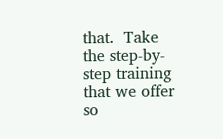that.  Take the step-by-step training that we offer so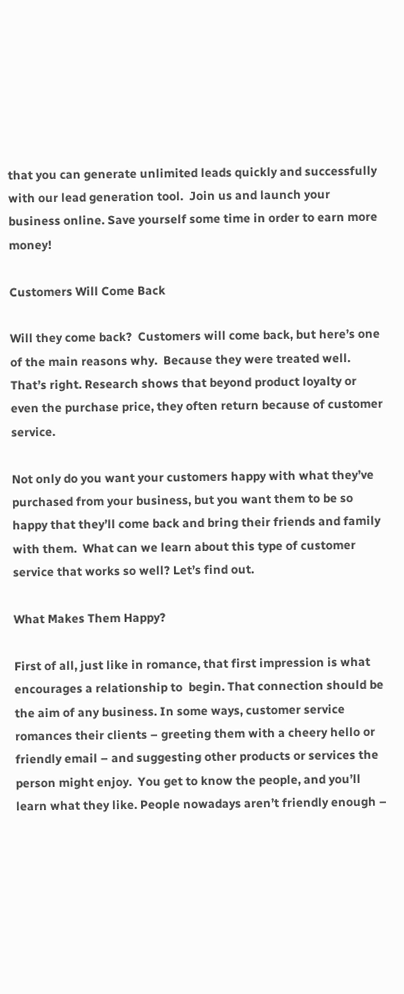that you can generate unlimited leads quickly and successfully with our lead generation tool.  Join us and launch your business online. Save yourself some time in order to earn more money!

Customers Will Come Back

Will they come back?  Customers will come back, but here’s one of the main reasons why.  Because they were treated well. That’s right. Research shows that beyond product loyalty or even the purchase price, they often return because of customer service.

Not only do you want your customers happy with what they’ve purchased from your business, but you want them to be so happy that they’ll come back and bring their friends and family with them.  What can we learn about this type of customer service that works so well? Let’s find out.

What Makes Them Happy?

First of all, just like in romance, that first impression is what encourages a relationship to  begin. That connection should be the aim of any business. In some ways, customer service romances their clients – greeting them with a cheery hello or friendly email – and suggesting other products or services the person might enjoy.  You get to know the people, and you’ll learn what they like. People nowadays aren’t friendly enough –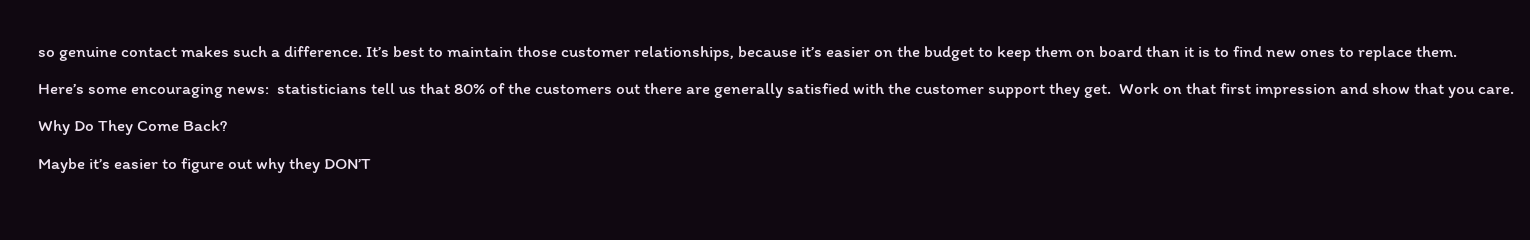so genuine contact makes such a difference. It’s best to maintain those customer relationships, because it’s easier on the budget to keep them on board than it is to find new ones to replace them.

Here’s some encouraging news:  statisticians tell us that 80% of the customers out there are generally satisfied with the customer support they get.  Work on that first impression and show that you care.

Why Do They Come Back?

Maybe it’s easier to figure out why they DON’T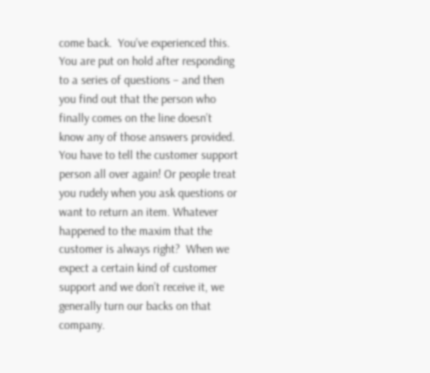come back.  You’ve experienced this. You are put on hold after responding to a series of questions – and then you find out that the person who finally comes on the line doesn’t know any of those answers provided.  You have to tell the customer support person all over again! Or people treat you rudely when you ask questions or want to return an item. Whatever happened to the maxim that the customer is always right?  When we expect a certain kind of customer support and we don’t receive it, we generally turn our backs on that company.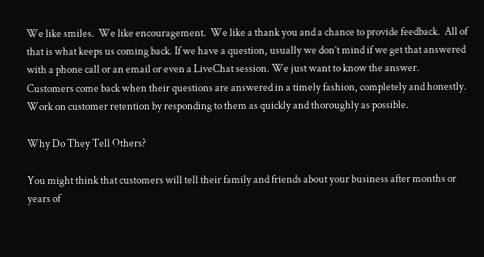We like smiles.  We like encouragement.  We like a thank you and a chance to provide feedback.  All of that is what keeps us coming back. If we have a question, usually we don’t mind if we get that answered with a phone call or an email or even a LiveChat session. We just want to know the answer.  Customers come back when their questions are answered in a timely fashion, completely and honestly. Work on customer retention by responding to them as quickly and thoroughly as possible.

Why Do They Tell Others?

You might think that customers will tell their family and friends about your business after months or years of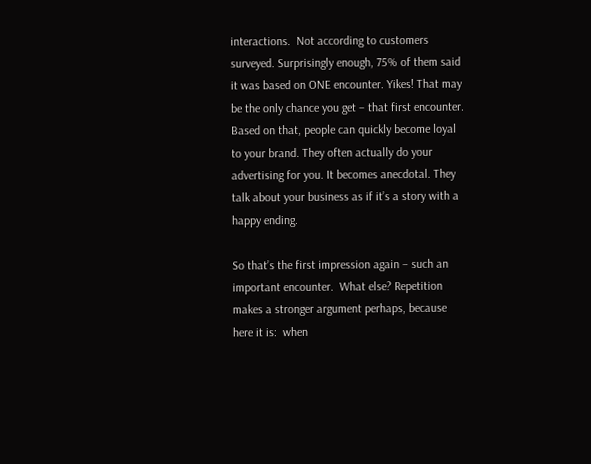interactions.  Not according to customers surveyed. Surprisingly enough, 75% of them said it was based on ONE encounter. Yikes! That may be the only chance you get – that first encounter.  Based on that, people can quickly become loyal to your brand. They often actually do your advertising for you. It becomes anecdotal. They talk about your business as if it’s a story with a happy ending.

So that’s the first impression again – such an important encounter.  What else? Repetition makes a stronger argument perhaps, because here it is:  when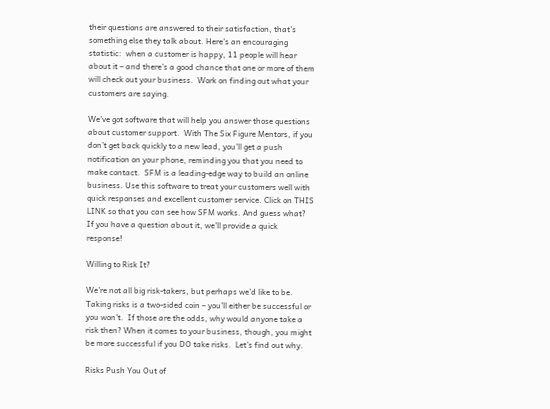their questions are answered to their satisfaction, that’s something else they talk about. Here’s an encouraging statistic:  when a customer is happy, 11 people will hear about it – and there’s a good chance that one or more of them will check out your business.  Work on finding out what your customers are saying.

We’ve got software that will help you answer those questions about customer support.  With The Six Figure Mentors, if you don’t get back quickly to a new lead, you’ll get a push notification on your phone, reminding you that you need to make contact.  SFM is a leading-edge way to build an online business. Use this software to treat your customers well with quick responses and excellent customer service. Click on THIS LINK so that you can see how SFM works. And guess what?  If you have a question about it, we’ll provide a quick response!

Willing to Risk It?

We’re not all big risk-takers, but perhaps we’d like to be.  Taking risks is a two-sided coin – you’ll either be successful or you won’t.  If those are the odds, why would anyone take a risk then? When it comes to your business, though, you might be more successful if you DO take risks.  Let’s find out why.

Risks Push You Out of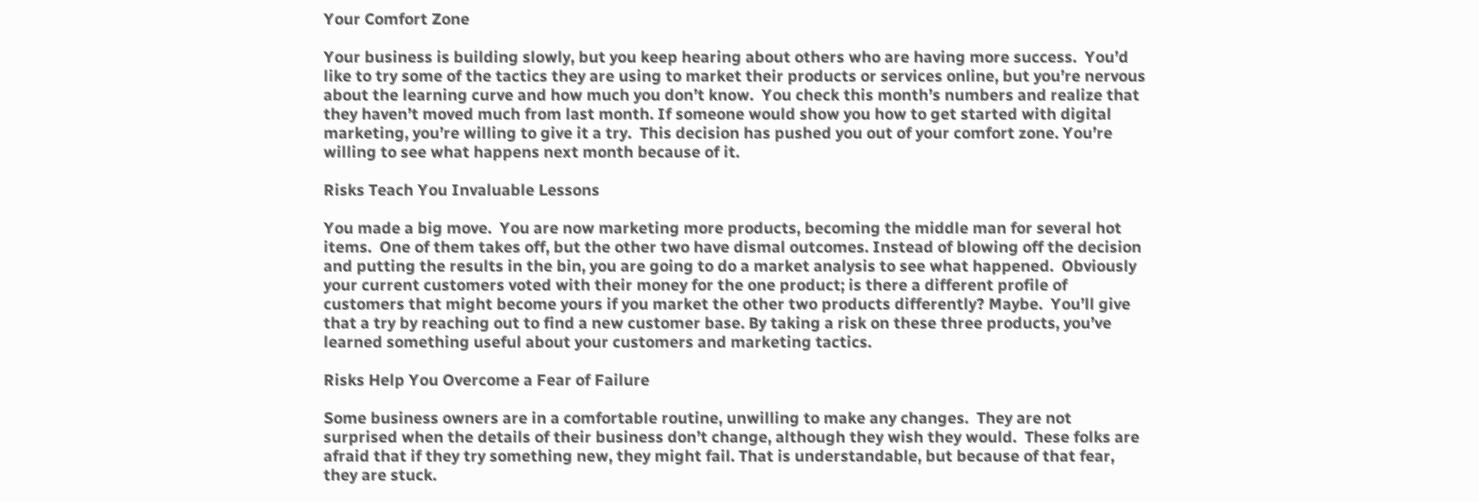Your Comfort Zone

Your business is building slowly, but you keep hearing about others who are having more success.  You’d like to try some of the tactics they are using to market their products or services online, but you’re nervous about the learning curve and how much you don’t know.  You check this month’s numbers and realize that they haven’t moved much from last month. If someone would show you how to get started with digital marketing, you’re willing to give it a try.  This decision has pushed you out of your comfort zone. You’re willing to see what happens next month because of it.

Risks Teach You Invaluable Lessons

You made a big move.  You are now marketing more products, becoming the middle man for several hot items.  One of them takes off, but the other two have dismal outcomes. Instead of blowing off the decision and putting the results in the bin, you are going to do a market analysis to see what happened.  Obviously your current customers voted with their money for the one product; is there a different profile of customers that might become yours if you market the other two products differently? Maybe.  You’ll give that a try by reaching out to find a new customer base. By taking a risk on these three products, you’ve learned something useful about your customers and marketing tactics.

Risks Help You Overcome a Fear of Failure

Some business owners are in a comfortable routine, unwilling to make any changes.  They are not surprised when the details of their business don’t change, although they wish they would.  These folks are afraid that if they try something new, they might fail. That is understandable, but because of that fear, they are stuck.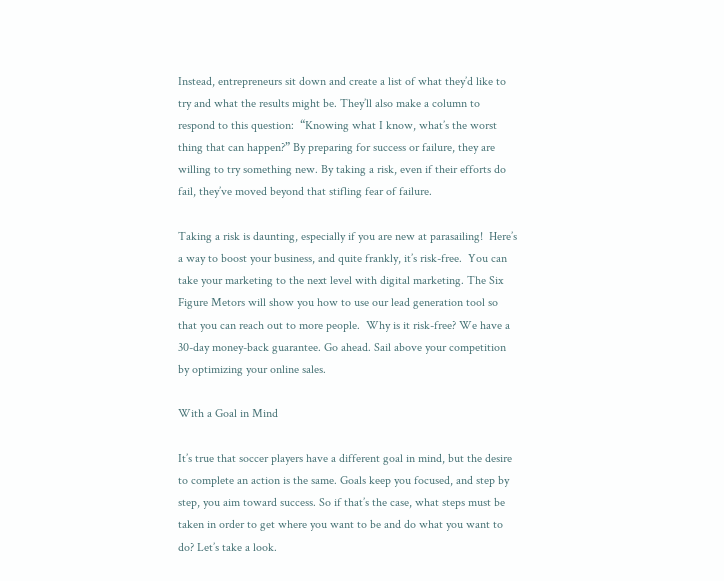Instead, entrepreneurs sit down and create a list of what they’d like to try and what the results might be. They’ll also make a column to respond to this question:  “Knowing what I know, what’s the worst thing that can happen?” By preparing for success or failure, they are willing to try something new. By taking a risk, even if their efforts do fail, they’ve moved beyond that stifling fear of failure.

Taking a risk is daunting, especially if you are new at parasailing!  Here’s a way to boost your business, and quite frankly, it’s risk-free.  You can take your marketing to the next level with digital marketing. The Six Figure Metors will show you how to use our lead generation tool so that you can reach out to more people.  Why is it risk-free? We have a 30-day money-back guarantee. Go ahead. Sail above your competition by optimizing your online sales.

With a Goal in Mind

It’s true that soccer players have a different goal in mind, but the desire to complete an action is the same. Goals keep you focused, and step by step, you aim toward success. So if that’s the case, what steps must be taken in order to get where you want to be and do what you want to do? Let’s take a look.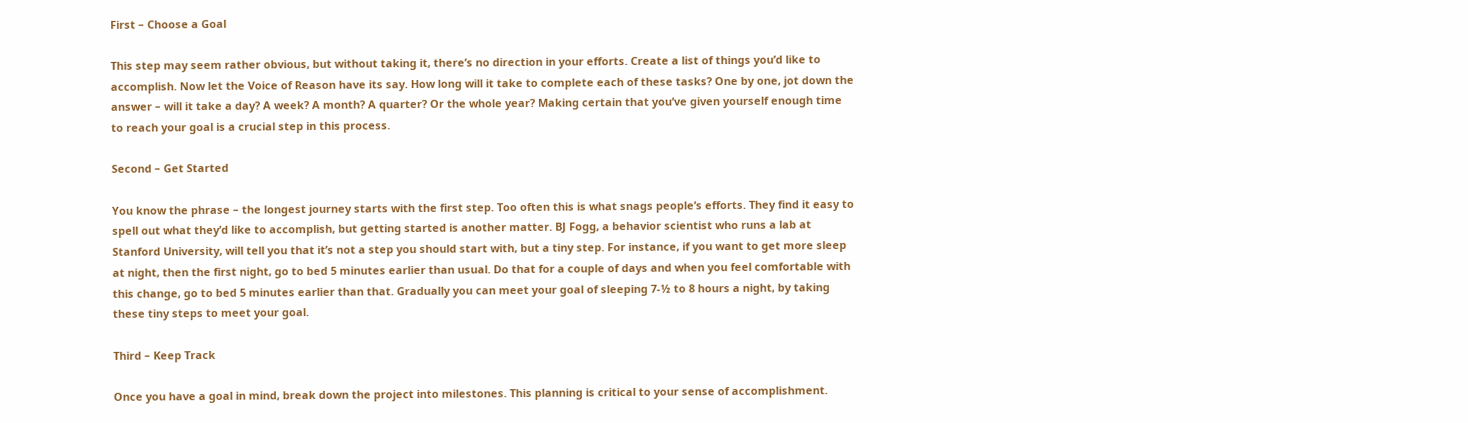First – Choose a Goal

This step may seem rather obvious, but without taking it, there’s no direction in your efforts. Create a list of things you’d like to accomplish. Now let the Voice of Reason have its say. How long will it take to complete each of these tasks? One by one, jot down the answer – will it take a day? A week? A month? A quarter? Or the whole year? Making certain that you’ve given yourself enough time to reach your goal is a crucial step in this process.

Second – Get Started

You know the phrase – the longest journey starts with the first step. Too often this is what snags people’s efforts. They find it easy to spell out what they’d like to accomplish, but getting started is another matter. BJ Fogg, a behavior scientist who runs a lab at Stanford University, will tell you that it’s not a step you should start with, but a tiny step. For instance, if you want to get more sleep at night, then the first night, go to bed 5 minutes earlier than usual. Do that for a couple of days and when you feel comfortable with this change, go to bed 5 minutes earlier than that. Gradually you can meet your goal of sleeping 7-½ to 8 hours a night, by taking these tiny steps to meet your goal.

Third – Keep Track

Once you have a goal in mind, break down the project into milestones. This planning is critical to your sense of accomplishment.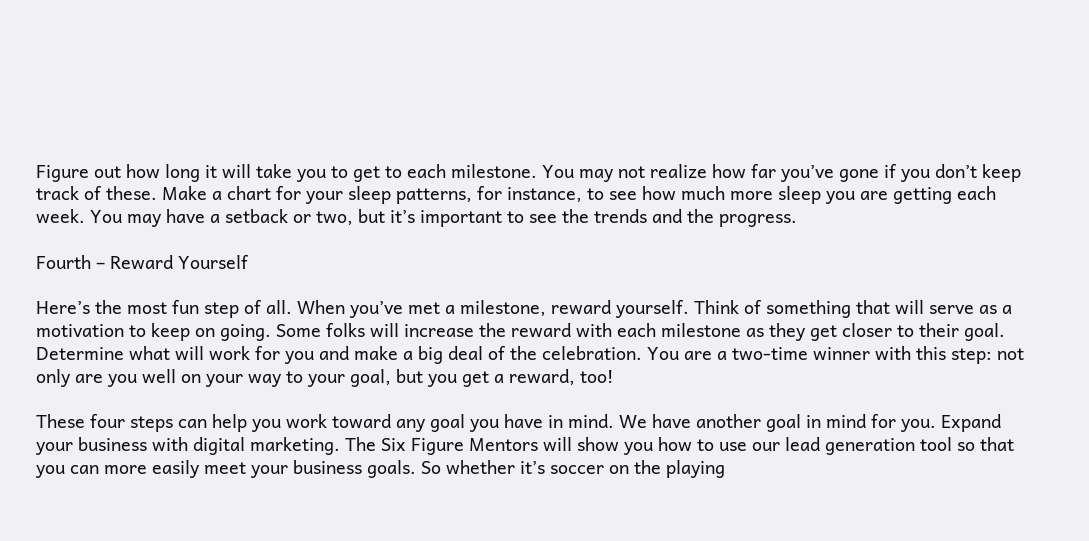Figure out how long it will take you to get to each milestone. You may not realize how far you’ve gone if you don’t keep track of these. Make a chart for your sleep patterns, for instance, to see how much more sleep you are getting each week. You may have a setback or two, but it’s important to see the trends and the progress.

Fourth – Reward Yourself

Here’s the most fun step of all. When you’ve met a milestone, reward yourself. Think of something that will serve as a motivation to keep on going. Some folks will increase the reward with each milestone as they get closer to their goal. Determine what will work for you and make a big deal of the celebration. You are a two-time winner with this step: not only are you well on your way to your goal, but you get a reward, too!

These four steps can help you work toward any goal you have in mind. We have another goal in mind for you. Expand your business with digital marketing. The Six Figure Mentors will show you how to use our lead generation tool so that you can more easily meet your business goals. So whether it’s soccer on the playing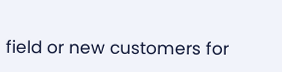field or new customers for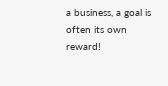a business, a goal is often its own reward!